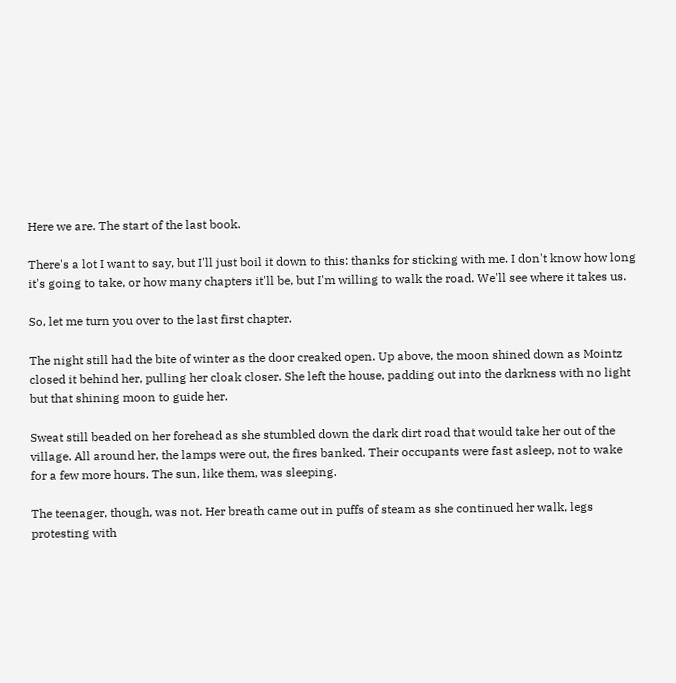Here we are. The start of the last book.

There's a lot I want to say, but I'll just boil it down to this: thanks for sticking with me. I don't know how long it's going to take, or how many chapters it'll be, but I'm willing to walk the road. We'll see where it takes us.

So, let me turn you over to the last first chapter.

The night still had the bite of winter as the door creaked open. Up above, the moon shined down as Mointz closed it behind her, pulling her cloak closer. She left the house, padding out into the darkness with no light but that shining moon to guide her.

Sweat still beaded on her forehead as she stumbled down the dark dirt road that would take her out of the village. All around her, the lamps were out, the fires banked. Their occupants were fast asleep, not to wake for a few more hours. The sun, like them, was sleeping.

The teenager, though, was not. Her breath came out in puffs of steam as she continued her walk, legs protesting with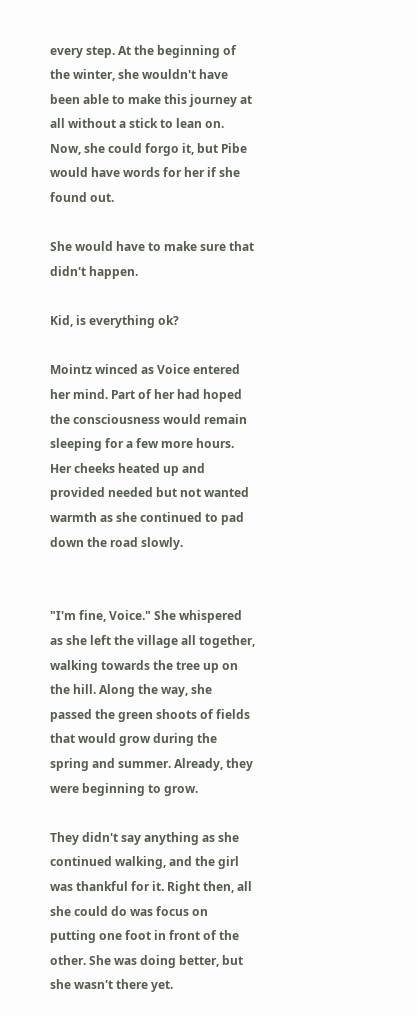every step. At the beginning of the winter, she wouldn't have been able to make this journey at all without a stick to lean on. Now, she could forgo it, but Pibe would have words for her if she found out.

She would have to make sure that didn't happen.

Kid, is everything ok?

Mointz winced as Voice entered her mind. Part of her had hoped the consciousness would remain sleeping for a few more hours. Her cheeks heated up and provided needed but not wanted warmth as she continued to pad down the road slowly.


"I'm fine, Voice." She whispered as she left the village all together, walking towards the tree up on the hill. Along the way, she passed the green shoots of fields that would grow during the spring and summer. Already, they were beginning to grow.

They didn't say anything as she continued walking, and the girl was thankful for it. Right then, all she could do was focus on putting one foot in front of the other. She was doing better, but she wasn't there yet.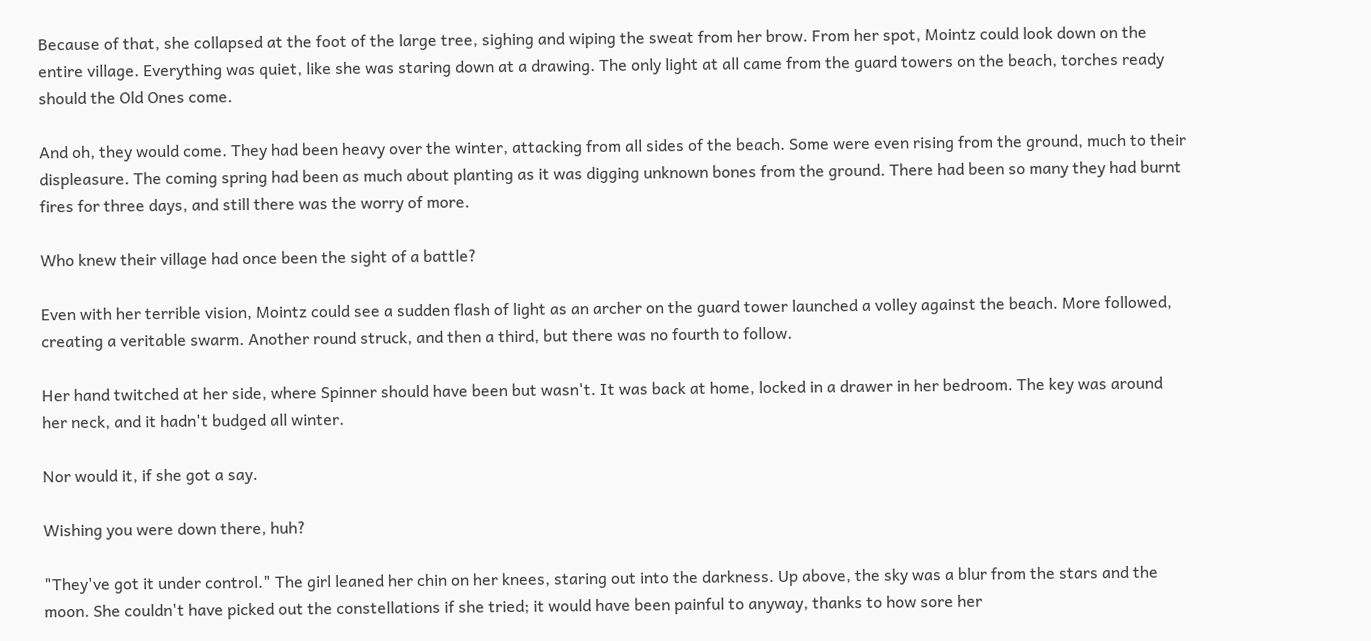Because of that, she collapsed at the foot of the large tree, sighing and wiping the sweat from her brow. From her spot, Mointz could look down on the entire village. Everything was quiet, like she was staring down at a drawing. The only light at all came from the guard towers on the beach, torches ready should the Old Ones come.

And oh, they would come. They had been heavy over the winter, attacking from all sides of the beach. Some were even rising from the ground, much to their displeasure. The coming spring had been as much about planting as it was digging unknown bones from the ground. There had been so many they had burnt fires for three days, and still there was the worry of more.

Who knew their village had once been the sight of a battle?

Even with her terrible vision, Mointz could see a sudden flash of light as an archer on the guard tower launched a volley against the beach. More followed, creating a veritable swarm. Another round struck, and then a third, but there was no fourth to follow.

Her hand twitched at her side, where Spinner should have been but wasn't. It was back at home, locked in a drawer in her bedroom. The key was around her neck, and it hadn't budged all winter.

Nor would it, if she got a say.

Wishing you were down there, huh?

"They've got it under control." The girl leaned her chin on her knees, staring out into the darkness. Up above, the sky was a blur from the stars and the moon. She couldn't have picked out the constellations if she tried; it would have been painful to anyway, thanks to how sore her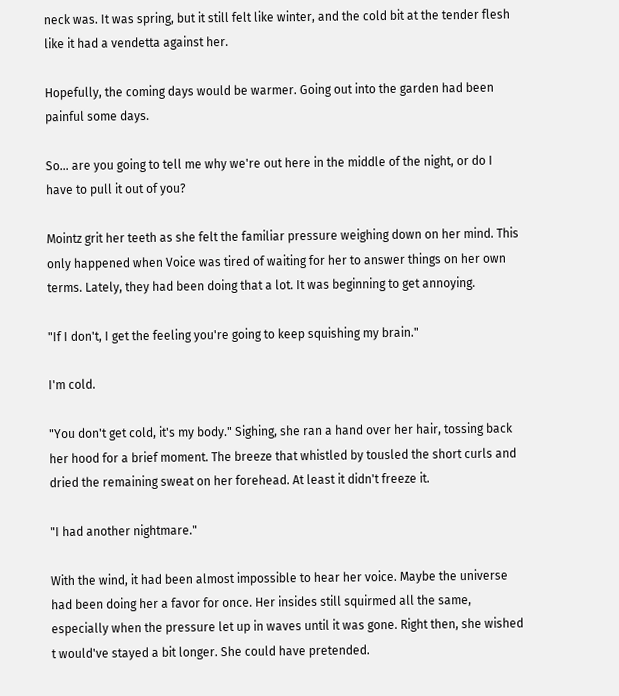neck was. It was spring, but it still felt like winter, and the cold bit at the tender flesh like it had a vendetta against her.

Hopefully, the coming days would be warmer. Going out into the garden had been painful some days.

So… are you going to tell me why we're out here in the middle of the night, or do I have to pull it out of you?

Mointz grit her teeth as she felt the familiar pressure weighing down on her mind. This only happened when Voice was tired of waiting for her to answer things on her own terms. Lately, they had been doing that a lot. It was beginning to get annoying.

"If I don't, I get the feeling you're going to keep squishing my brain."

I'm cold.

"You don't get cold, it's my body." Sighing, she ran a hand over her hair, tossing back her hood for a brief moment. The breeze that whistled by tousled the short curls and dried the remaining sweat on her forehead. At least it didn't freeze it.

"I had another nightmare."

With the wind, it had been almost impossible to hear her voice. Maybe the universe had been doing her a favor for once. Her insides still squirmed all the same, especially when the pressure let up in waves until it was gone. Right then, she wished t would've stayed a bit longer. She could have pretended.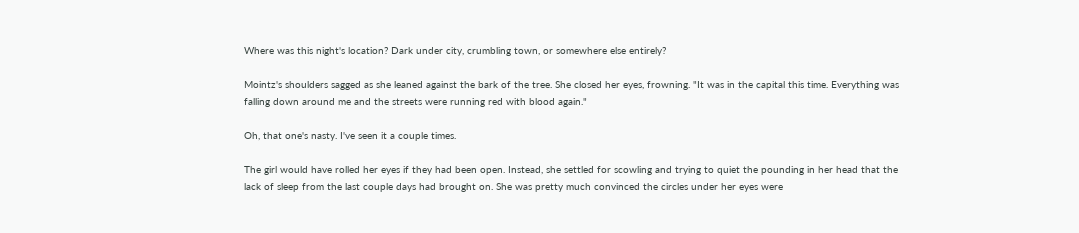Where was this night's location? Dark under city, crumbling town, or somewhere else entirely?

Mointz's shoulders sagged as she leaned against the bark of the tree. She closed her eyes, frowning. "It was in the capital this time. Everything was falling down around me and the streets were running red with blood again."

Oh, that one's nasty. I've seen it a couple times.

The girl would have rolled her eyes if they had been open. Instead, she settled for scowling and trying to quiet the pounding in her head that the lack of sleep from the last couple days had brought on. She was pretty much convinced the circles under her eyes were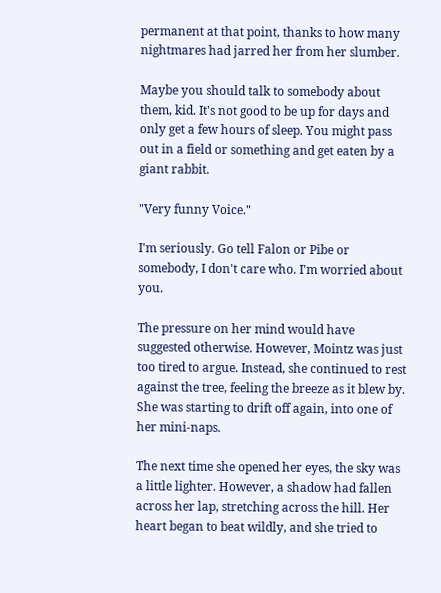permanent at that point, thanks to how many nightmares had jarred her from her slumber.

Maybe you should talk to somebody about them, kid. It's not good to be up for days and only get a few hours of sleep. You might pass out in a field or something and get eaten by a giant rabbit.

"Very funny Voice."

I'm seriously. Go tell Falon or Pibe or somebody, I don't care who. I'm worried about you.

The pressure on her mind would have suggested otherwise. However, Mointz was just too tired to argue. Instead, she continued to rest against the tree, feeling the breeze as it blew by. She was starting to drift off again, into one of her mini-naps.

The next time she opened her eyes, the sky was a little lighter. However, a shadow had fallen across her lap, stretching across the hill. Her heart began to beat wildly, and she tried to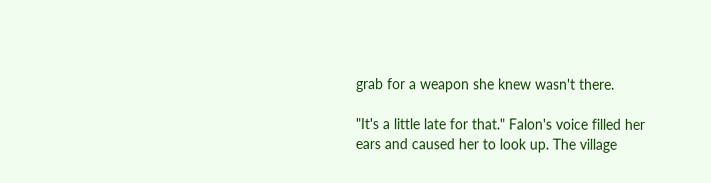grab for a weapon she knew wasn't there.

"It's a little late for that." Falon's voice filled her ears and caused her to look up. The village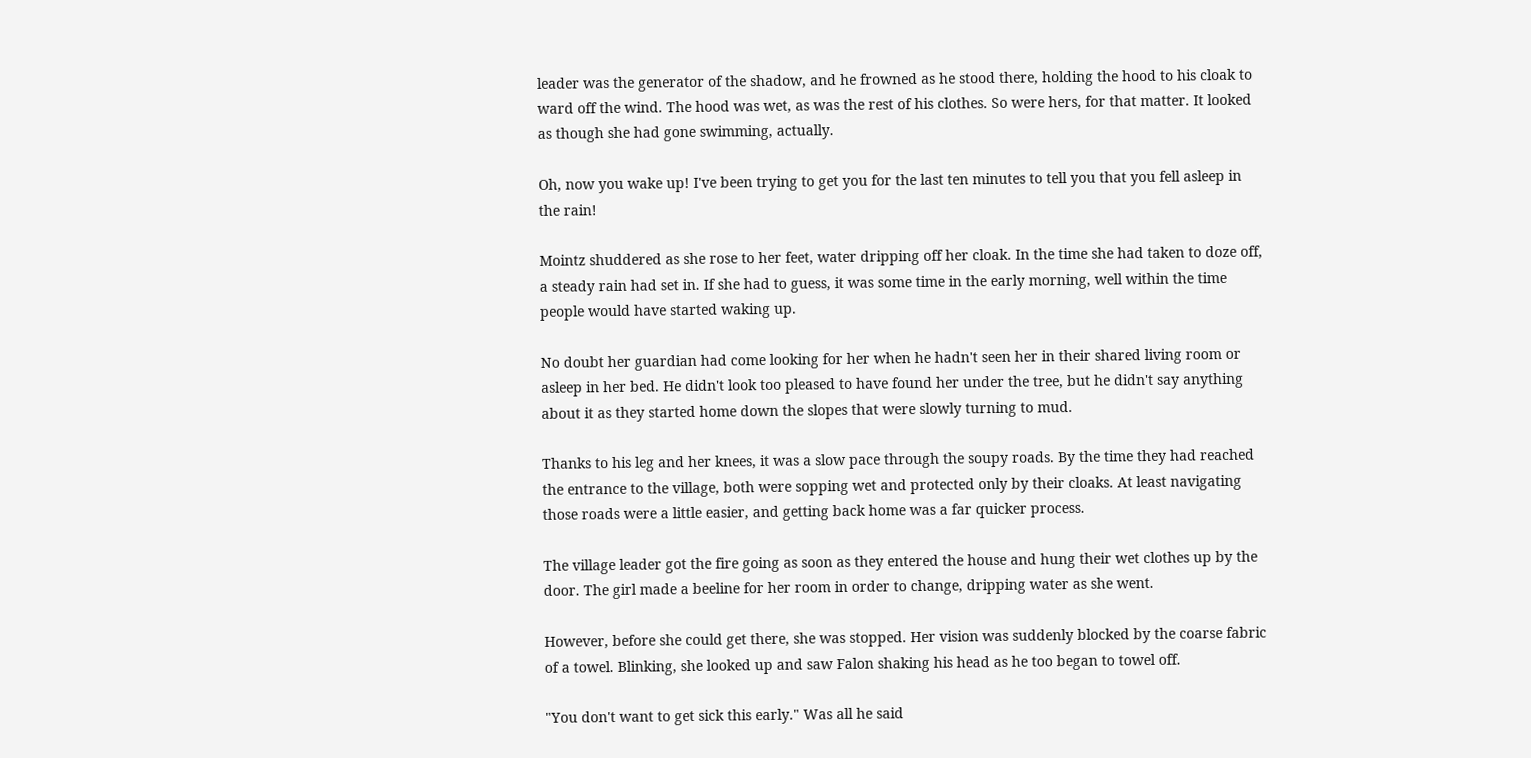leader was the generator of the shadow, and he frowned as he stood there, holding the hood to his cloak to ward off the wind. The hood was wet, as was the rest of his clothes. So were hers, for that matter. It looked as though she had gone swimming, actually.

Oh, now you wake up! I've been trying to get you for the last ten minutes to tell you that you fell asleep in the rain!

Mointz shuddered as she rose to her feet, water dripping off her cloak. In the time she had taken to doze off, a steady rain had set in. If she had to guess, it was some time in the early morning, well within the time people would have started waking up.

No doubt her guardian had come looking for her when he hadn't seen her in their shared living room or asleep in her bed. He didn't look too pleased to have found her under the tree, but he didn't say anything about it as they started home down the slopes that were slowly turning to mud.

Thanks to his leg and her knees, it was a slow pace through the soupy roads. By the time they had reached the entrance to the village, both were sopping wet and protected only by their cloaks. At least navigating those roads were a little easier, and getting back home was a far quicker process.

The village leader got the fire going as soon as they entered the house and hung their wet clothes up by the door. The girl made a beeline for her room in order to change, dripping water as she went.

However, before she could get there, she was stopped. Her vision was suddenly blocked by the coarse fabric of a towel. Blinking, she looked up and saw Falon shaking his head as he too began to towel off.

"You don't want to get sick this early." Was all he said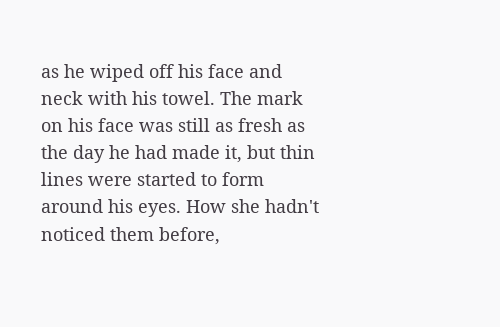as he wiped off his face and neck with his towel. The mark on his face was still as fresh as the day he had made it, but thin lines were started to form around his eyes. How she hadn't noticed them before,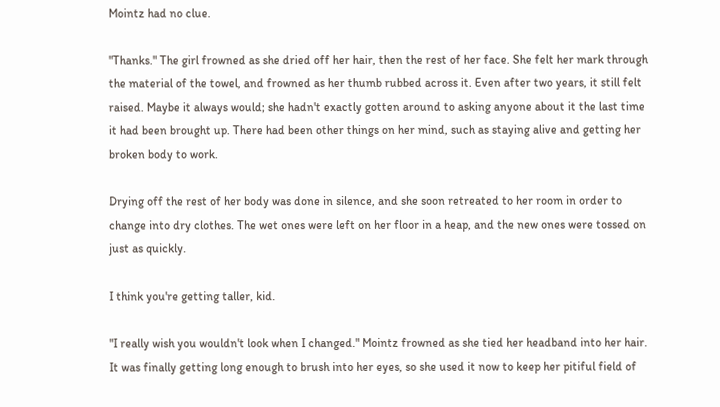Mointz had no clue.

"Thanks." The girl frowned as she dried off her hair, then the rest of her face. She felt her mark through the material of the towel, and frowned as her thumb rubbed across it. Even after two years, it still felt raised. Maybe it always would; she hadn't exactly gotten around to asking anyone about it the last time it had been brought up. There had been other things on her mind, such as staying alive and getting her broken body to work.

Drying off the rest of her body was done in silence, and she soon retreated to her room in order to change into dry clothes. The wet ones were left on her floor in a heap, and the new ones were tossed on just as quickly.

I think you're getting taller, kid.

"I really wish you wouldn't look when I changed." Mointz frowned as she tied her headband into her hair. It was finally getting long enough to brush into her eyes, so she used it now to keep her pitiful field of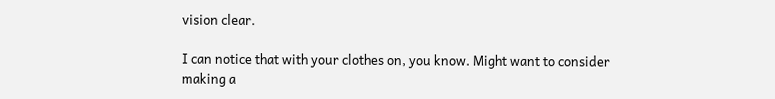vision clear.

I can notice that with your clothes on, you know. Might want to consider making a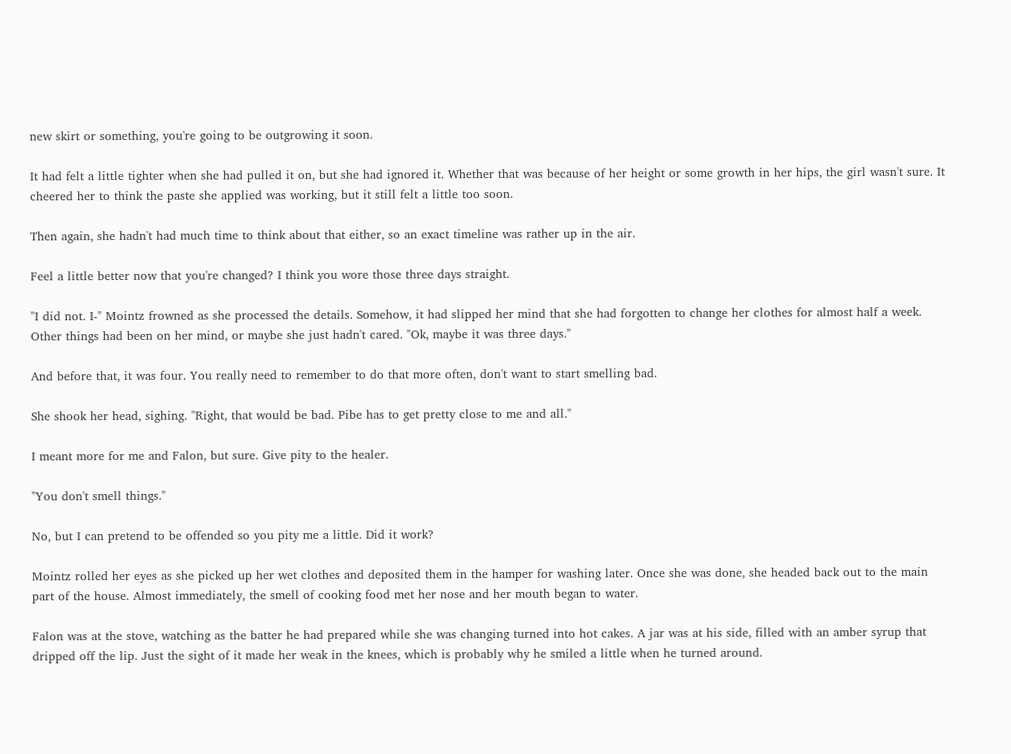new skirt or something, you're going to be outgrowing it soon.

It had felt a little tighter when she had pulled it on, but she had ignored it. Whether that was because of her height or some growth in her hips, the girl wasn't sure. It cheered her to think the paste she applied was working, but it still felt a little too soon.

Then again, she hadn't had much time to think about that either, so an exact timeline was rather up in the air.

Feel a little better now that you're changed? I think you wore those three days straight.

"I did not. I-" Mointz frowned as she processed the details. Somehow, it had slipped her mind that she had forgotten to change her clothes for almost half a week. Other things had been on her mind, or maybe she just hadn't cared. "Ok, maybe it was three days."

And before that, it was four. You really need to remember to do that more often, don't want to start smelling bad.

She shook her head, sighing. "Right, that would be bad. Pibe has to get pretty close to me and all."

I meant more for me and Falon, but sure. Give pity to the healer.

"You don't smell things."

No, but I can pretend to be offended so you pity me a little. Did it work?

Mointz rolled her eyes as she picked up her wet clothes and deposited them in the hamper for washing later. Once she was done, she headed back out to the main part of the house. Almost immediately, the smell of cooking food met her nose and her mouth began to water.

Falon was at the stove, watching as the batter he had prepared while she was changing turned into hot cakes. A jar was at his side, filled with an amber syrup that dripped off the lip. Just the sight of it made her weak in the knees, which is probably why he smiled a little when he turned around.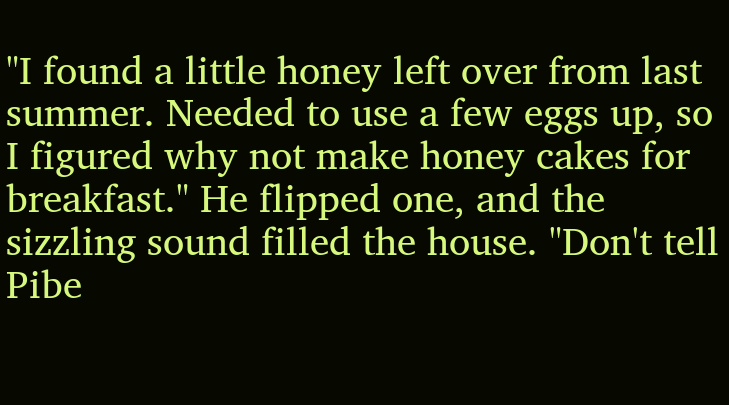"I found a little honey left over from last summer. Needed to use a few eggs up, so I figured why not make honey cakes for breakfast." He flipped one, and the sizzling sound filled the house. "Don't tell Pibe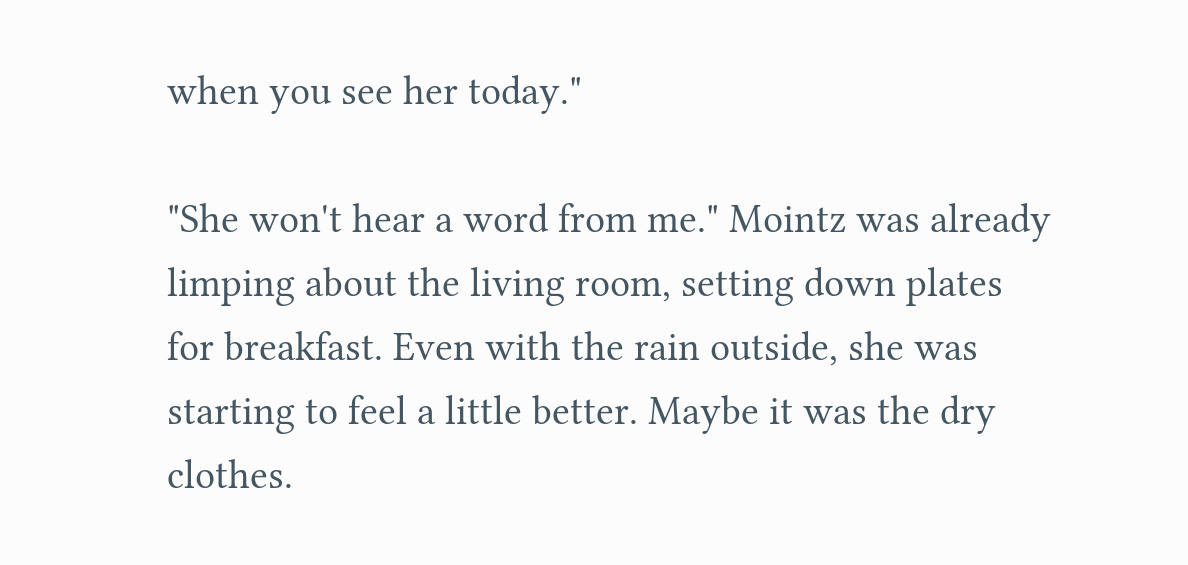when you see her today."

"She won't hear a word from me." Mointz was already limping about the living room, setting down plates for breakfast. Even with the rain outside, she was starting to feel a little better. Maybe it was the dry clothes.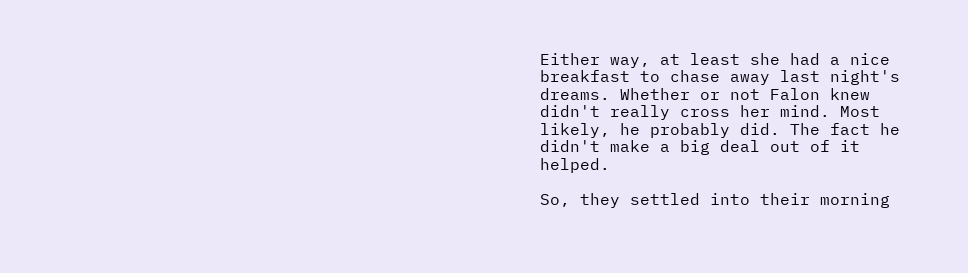Either way, at least she had a nice breakfast to chase away last night's dreams. Whether or not Falon knew didn't really cross her mind. Most likely, he probably did. The fact he didn't make a big deal out of it helped.

So, they settled into their morning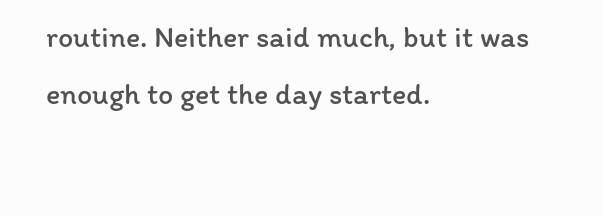routine. Neither said much, but it was enough to get the day started.